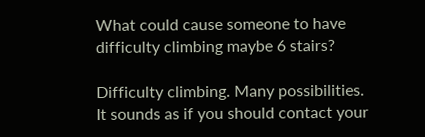What could cause someone to have difficulty climbing maybe 6 stairs?

Difficulty climbing. Many possibilities. It sounds as if you should contact your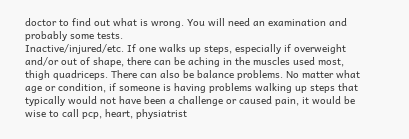doctor to find out what is wrong. You will need an examination and probably some tests.
Inactive/injured/etc. If one walks up steps, especially if overweight and/or out of shape, there can be aching in the muscles used most, thigh quadriceps. There can also be balance problems. No matter what age or condition, if someone is having problems walking up steps that typically would not have been a challenge or caused pain, it would be wise to call pcp, heart, physiatrist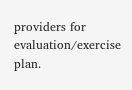providers for evaluation/exercise plan.